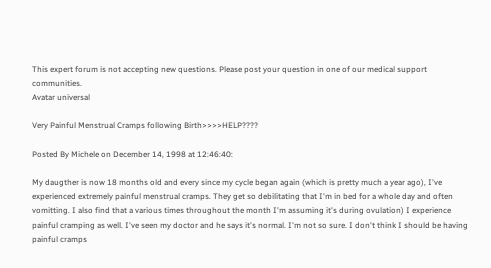This expert forum is not accepting new questions. Please post your question in one of our medical support communities.
Avatar universal

Very Painful Menstrual Cramps following Birth>>>>HELP????

Posted By Michele on December 14, 1998 at 12:46:40:

My daugther is now 18 months old and every since my cycle began again (which is pretty much a year ago), I've experienced extremely painful menstrual cramps. They get so debilitating that I'm in bed for a whole day and often vomitting. I also find that a various times throughout the month I'm assuming it's during ovulation) I experience painful cramping as well. I've seen my doctor and he says it's normal. I'm not so sure. I don't think I should be having painful cramps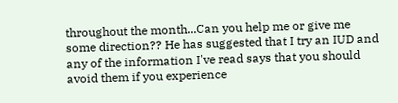throughout the month...Can you help me or give me some direction?? He has suggested that I try an IUD and any of the information I've read says that you should avoid them if you experience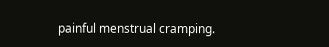painful menstrual cramping.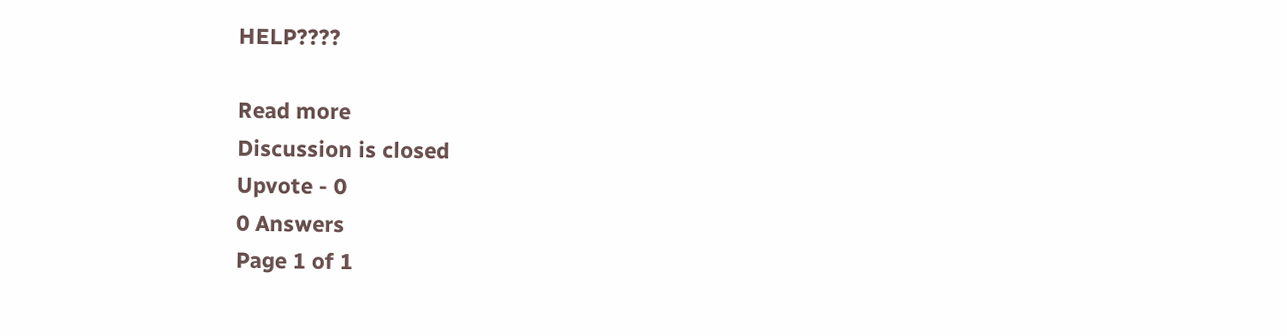HELP????

Read more
Discussion is closed
Upvote - 0
0 Answers
Page 1 of 1